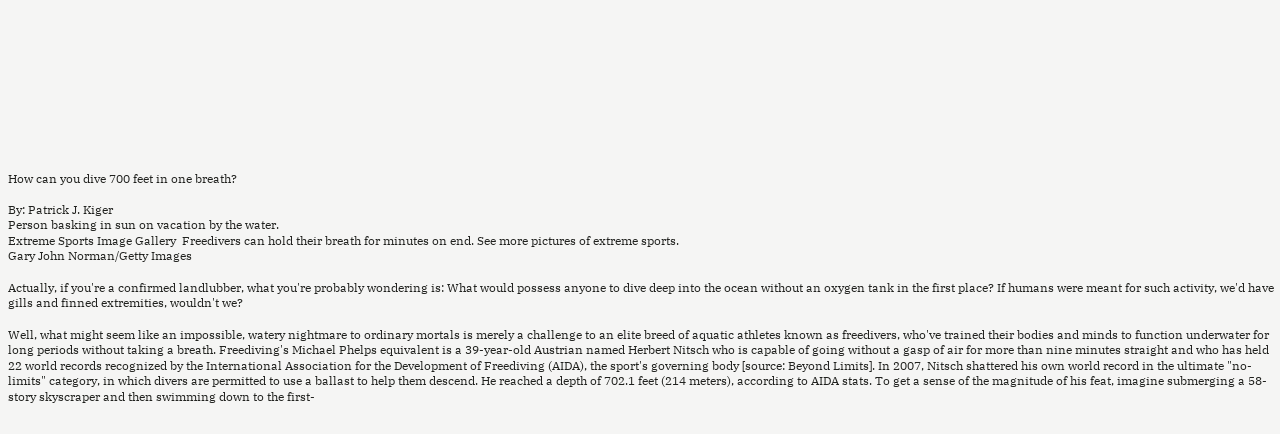How can you dive 700 feet in one breath?

By: Patrick J. Kiger
Person basking in sun on vacation by the water.
Extreme Sports Image Gallery  Freedivers can hold their breath for minutes on end. See more pictures of extreme sports.
Gary John Norman/Getty Images

Actually, if you're a confirmed landlubber, what you're probably wondering is: What would possess anyone to dive deep into the ocean without an oxygen tank in the first place? If humans were meant for such activity, we'd have gills and finned extremities, wouldn't we?

Well, what might seem like an impossible, watery nightmare to ordinary mortals is merely a challenge to an elite breed of aquatic athletes known as freedivers, who've trained their bodies and minds to function underwater for long periods without taking a breath. Freediving's Michael Phelps equivalent is a 39-year-old Austrian named Herbert Nitsch who is capable of going without a gasp of air for more than nine minutes straight and who has held 22 world records recognized by the International Association for the Development of Freediving (AIDA), the sport's governing body [source: Beyond Limits]. In 2007, Nitsch shattered his own world record in the ultimate "no-limits" category, in which divers are permitted to use a ballast to help them descend. He reached a depth of 702.1 feet (214 meters), according to AIDA stats. To get a sense of the magnitude of his feat, imagine submerging a 58-story skyscraper and then swimming down to the first-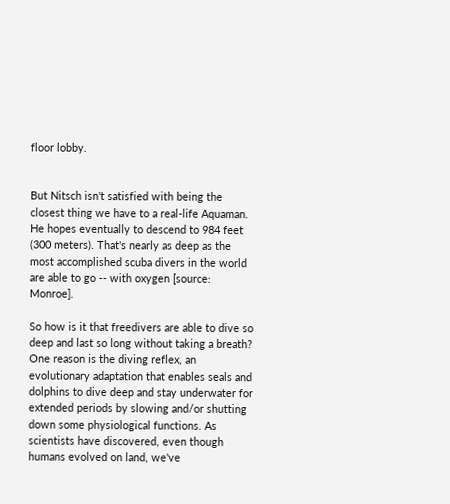floor lobby.


But Nitsch isn't satisfied with being the closest thing we have to a real-life Aquaman. He hopes eventually to descend to 984 feet (300 meters). That's nearly as deep as the most accomplished scuba divers in the world are able to go -- with oxygen [source: Monroe].

So how is it that freedivers are able to dive so deep and last so long without taking a breath? One reason is the diving reflex, an evolutionary adaptation that enables seals and dolphins to dive deep and stay underwater for extended periods by slowing and/or shutting down some physiological functions. As scientists have discovered, even though humans evolved on land, we've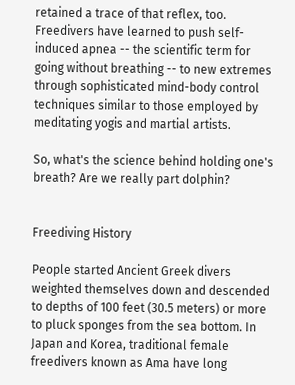retained a trace of that reflex, too. Freedivers have learned to push self-induced apnea -- the scientific term for going without breathing -- to new extremes through sophisticated mind-body control techniques similar to those employed by meditating yogis and martial artists.

So, what's the science behind holding one's breath? Are we really part dolphin?


Freediving History

People started Ancient Greek divers weighted themselves down and descended to depths of 100 feet (30.5 meters) or more to pluck sponges from the sea bottom. In Japan and Korea, traditional female freedivers known as Ama have long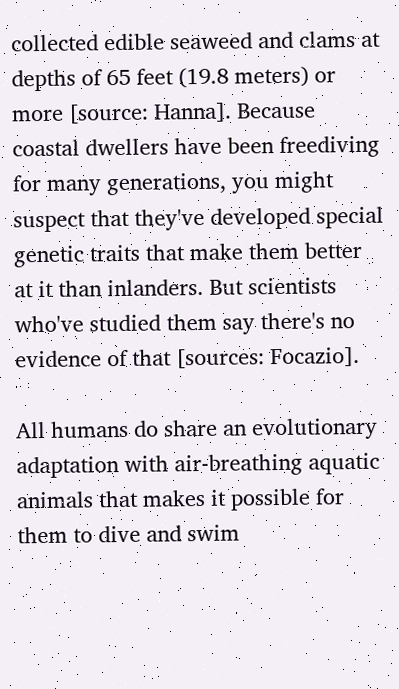collected edible seaweed and clams at depths of 65 feet (19.8 meters) or more [source: Hanna]. Because coastal dwellers have been freediving for many generations, you might suspect that they've developed special genetic traits that make them better at it than inlanders. But scientists who've studied them say there's no evidence of that [sources: Focazio].

All humans do share an evolutionary adaptation with air-breathing aquatic animals that makes it possible for them to dive and swim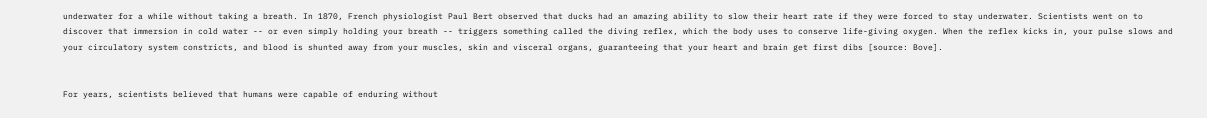underwater for a while without taking a breath. In 1870, French physiologist Paul Bert observed that ducks had an amazing ability to slow their heart rate if they were forced to stay underwater. Scientists went on to discover that immersion in cold water -- or even simply holding your breath -- triggers something called the diving reflex, which the body uses to conserve life-giving oxygen. When the reflex kicks in, your pulse slows and your circulatory system constricts, and blood is shunted away from your muscles, skin and visceral organs, guaranteeing that your heart and brain get first dibs [source: Bove].


For years, scientists believed that humans were capable of enduring without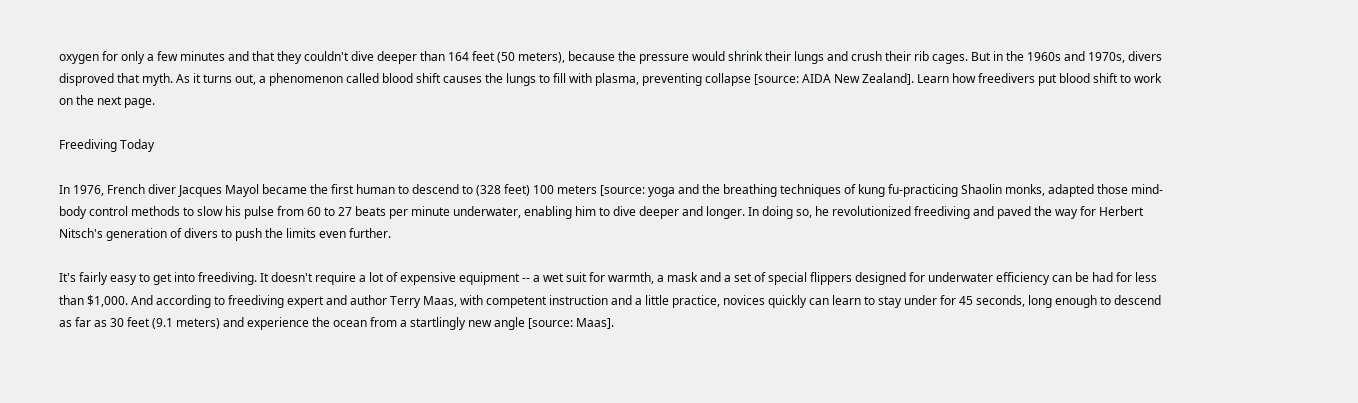oxygen for only a few minutes and that they couldn't dive deeper than 164 feet (50 meters), because the pressure would shrink their lungs and crush their rib cages. But in the 1960s and 1970s, divers disproved that myth. As it turns out, a phenomenon called blood shift causes the lungs to fill with plasma, preventing collapse [source: AIDA New Zealand]. Learn how freedivers put blood shift to work on the next page.

Freediving Today

In 1976, French diver Jacques Mayol became the first human to descend to (328 feet) 100 meters [source: yoga and the breathing techniques of kung fu-practicing Shaolin monks, adapted those mind-body control methods to slow his pulse from 60 to 27 beats per minute underwater, enabling him to dive deeper and longer. In doing so, he revolutionized freediving and paved the way for Herbert Nitsch's generation of divers to push the limits even further.

It's fairly easy to get into freediving. It doesn't require a lot of expensive equipment -- a wet suit for warmth, a mask and a set of special flippers designed for underwater efficiency can be had for less than $1,000. And according to freediving expert and author Terry Maas, with competent instruction and a little practice, novices quickly can learn to stay under for 45 seconds, long enough to descend as far as 30 feet (9.1 meters) and experience the ocean from a startlingly new angle [source: Maas].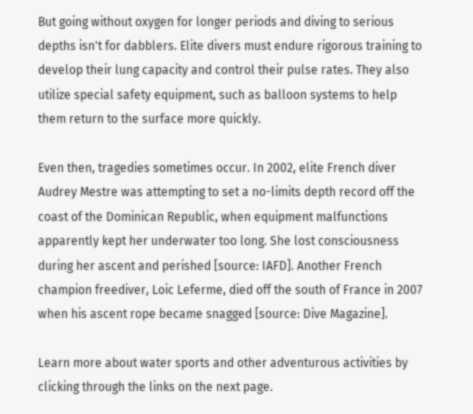But going without oxygen for longer periods and diving to serious depths isn't for dabblers. Elite divers must endure rigorous training to develop their lung capacity and control their pulse rates. They also utilize special safety equipment, such as balloon systems to help them return to the surface more quickly.

Even then, tragedies sometimes occur. In 2002, elite French diver Audrey Mestre was attempting to set a no-limits depth record off the coast of the Dominican Republic, when equipment malfunctions apparently kept her underwater too long. She lost consciousness during her ascent and perished [source: IAFD]. Another French champion freediver, Loic Leferme, died off the south of France in 2007 when his ascent rope became snagged [source: Dive Magazine].

Learn more about water sports and other adventurous activities by clicking through the links on the next page.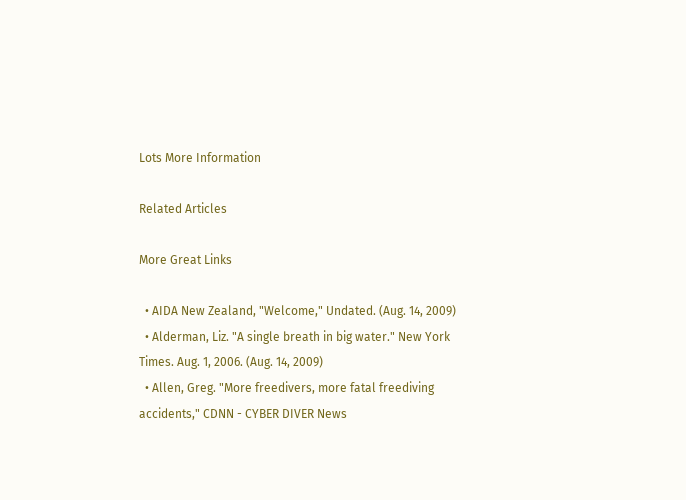Lots More Information

Related Articles

More Great Links

  • AIDA New Zealand, "Welcome," Undated. (Aug. 14, 2009)
  • Alderman, Liz. "A single breath in big water." New York Times. Aug. 1, 2006. (Aug. 14, 2009)
  • Allen, Greg. "More freedivers, more fatal freediving accidents," CDNN - CYBER DIVER News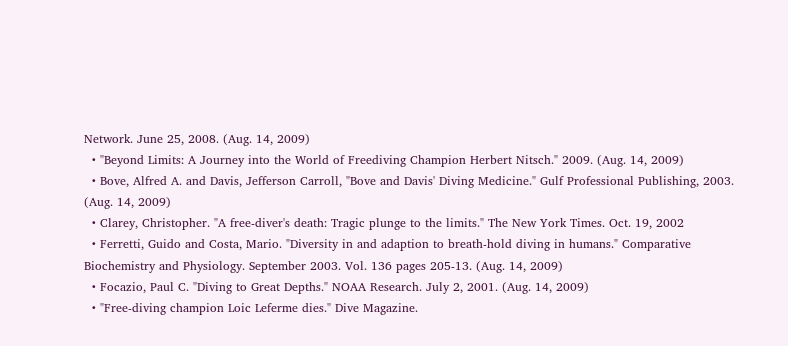Network. June 25, 2008. (Aug. 14, 2009)
  • "Beyond Limits: A Journey into the World of Freediving Champion Herbert Nitsch." 2009. (Aug. 14, 2009)
  • Bove, Alfred A. and Davis, Jefferson Carroll, "Bove and Davis' Diving Medicine." Gulf Professional Publishing, 2003. (Aug. 14, 2009)
  • Clarey, Christopher. "A free-diver's death: Tragic plunge to the limits." The New York Times. Oct. 19, 2002
  • Ferretti, Guido and Costa, Mario. "Diversity in and adaption to breath-hold diving in humans." Comparative Biochemistry and Physiology. September 2003. Vol. 136 pages 205-13. (Aug. 14, 2009)
  • Focazio, Paul C. "Diving to Great Depths." NOAA Research. July 2, 2001. (Aug. 14, 2009)
  • "Free-diving champion Loic Leferme dies." Dive Magazine.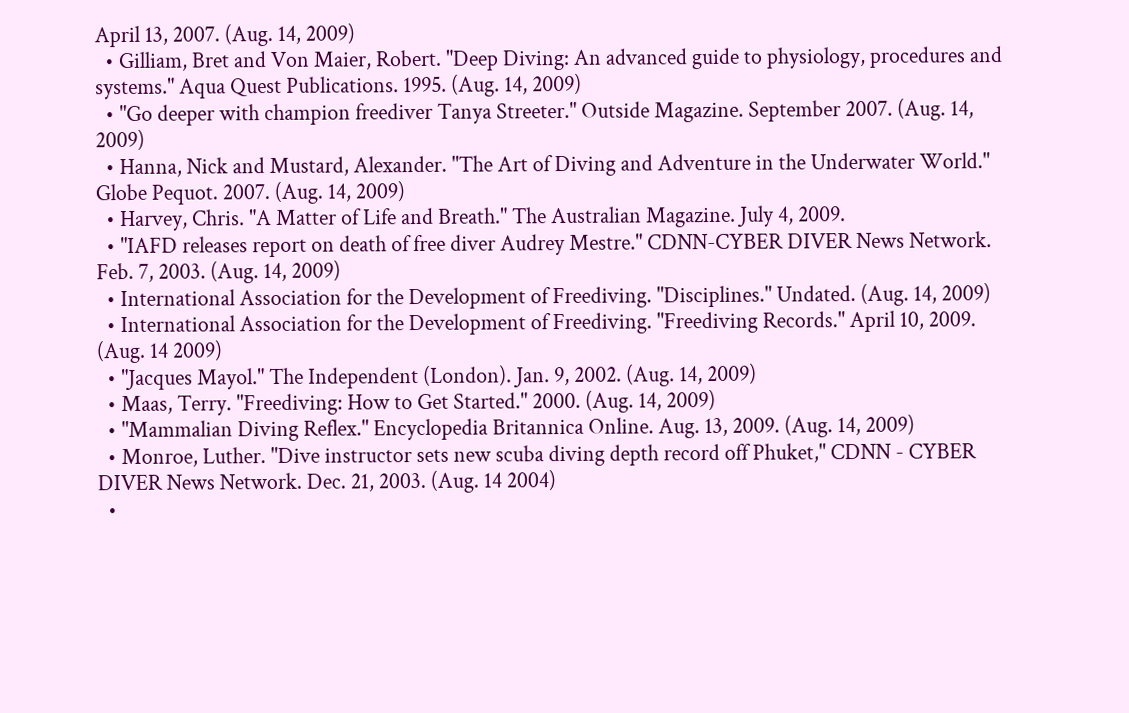April 13, 2007. (Aug. 14, 2009)
  • Gilliam, Bret and Von Maier, Robert. "Deep Diving: An advanced guide to physiology, procedures and systems." Aqua Quest Publications. 1995. (Aug. 14, 2009)
  • "Go deeper with champion freediver Tanya Streeter." Outside Magazine. September 2007. (Aug. 14, 2009)
  • Hanna, Nick and Mustard, Alexander. "The Art of Diving and Adventure in the Underwater World." Globe Pequot. 2007. (Aug. 14, 2009)
  • Harvey, Chris. "A Matter of Life and Breath." The Australian Magazine. July 4, 2009.
  • "IAFD releases report on death of free diver Audrey Mestre." CDNN-CYBER DIVER News Network. Feb. 7, 2003. (Aug. 14, 2009)
  • International Association for the Development of Freediving. "Disciplines." Undated. (Aug. 14, 2009)
  • International Association for the Development of Freediving. "Freediving Records." April 10, 2009. (Aug. 14 2009)
  • "Jacques Mayol." The Independent (London). Jan. 9, 2002. (Aug. 14, 2009)
  • Maas, Terry. "Freediving: How to Get Started." 2000. (Aug. 14, 2009)
  • "Mammalian Diving Reflex." Encyclopedia Britannica Online. Aug. 13, 2009. (Aug. 14, 2009)
  • Monroe, Luther. "Dive instructor sets new scuba diving depth record off Phuket," CDNN - CYBER DIVER News Network. Dec. 21, 2003. (Aug. 14 2004)
  •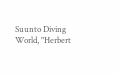Suunto Diving World, "Herbert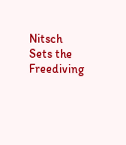Nitsch Sets the Freediving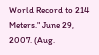World Record to 214 Meters." June 29, 2007. (Aug.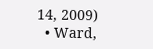14, 2009)
  • Ward,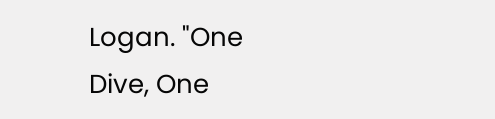Logan. "One Dive, One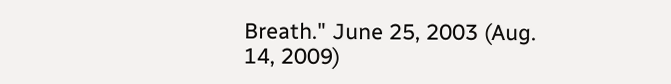Breath." June 25, 2003 (Aug. 14, 2009)